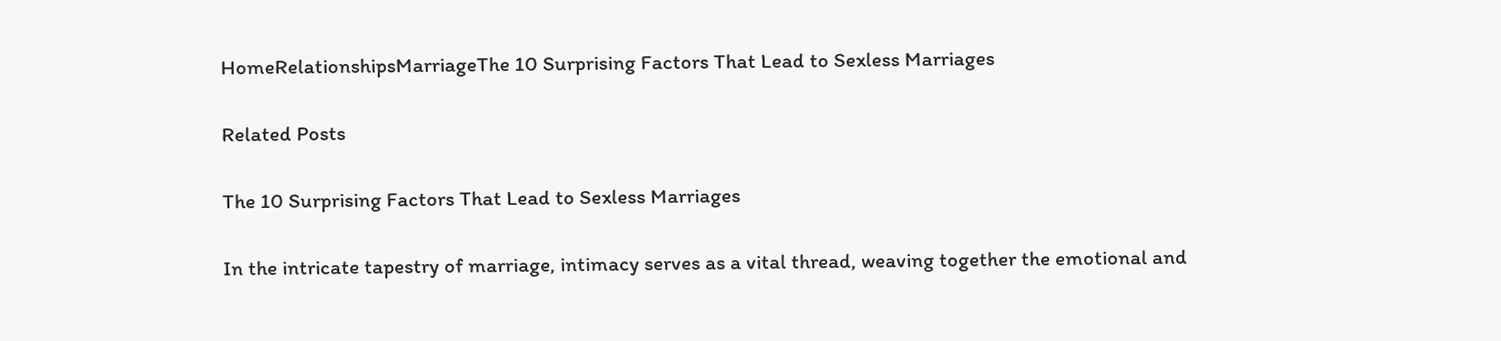HomeRelationshipsMarriageThe 10 Surprising Factors That Lead to Sexless Marriages

Related Posts

The 10 Surprising Factors That Lead to Sexless Marriages

In the intricate tapestry of marriage, intimacy serves as a vital thread, weaving together the emotional and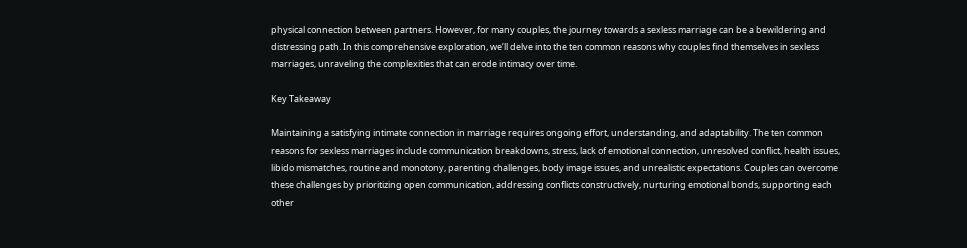physical connection between partners. However, for many couples, the journey towards a sexless marriage can be a bewildering and distressing path. In this comprehensive exploration, we’ll delve into the ten common reasons why couples find themselves in sexless marriages, unraveling the complexities that can erode intimacy over time.

Key Takeaway

Maintaining a satisfying intimate connection in marriage requires ongoing effort, understanding, and adaptability. The ten common reasons for sexless marriages include communication breakdowns, stress, lack of emotional connection, unresolved conflict, health issues, libido mismatches, routine and monotony, parenting challenges, body image issues, and unrealistic expectations. Couples can overcome these challenges by prioritizing open communication, addressing conflicts constructively, nurturing emotional bonds, supporting each other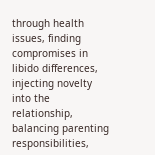through health issues, finding compromises in libido differences, injecting novelty into the relationship, balancing parenting responsibilities,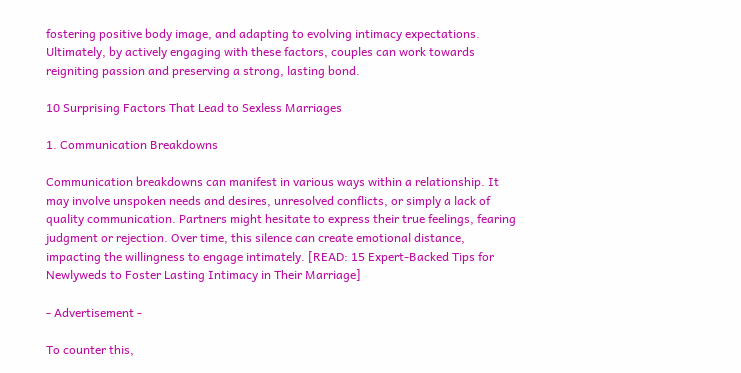fostering positive body image, and adapting to evolving intimacy expectations. Ultimately, by actively engaging with these factors, couples can work towards reigniting passion and preserving a strong, lasting bond.

10 Surprising Factors That Lead to Sexless Marriages

1. Communication Breakdowns

Communication breakdowns can manifest in various ways within a relationship. It may involve unspoken needs and desires, unresolved conflicts, or simply a lack of quality communication. Partners might hesitate to express their true feelings, fearing judgment or rejection. Over time, this silence can create emotional distance, impacting the willingness to engage intimately. [READ: 15 Expert-Backed Tips for Newlyweds to Foster Lasting Intimacy in Their Marriage]

- Advertisement -

To counter this,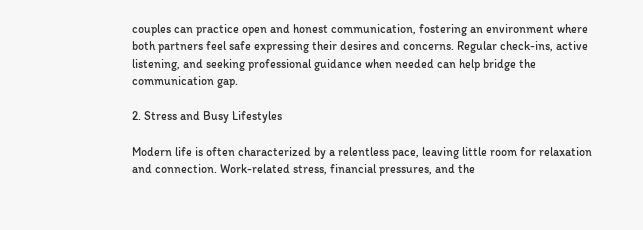couples can practice open and honest communication, fostering an environment where both partners feel safe expressing their desires and concerns. Regular check-ins, active listening, and seeking professional guidance when needed can help bridge the communication gap.

2. Stress and Busy Lifestyles

Modern life is often characterized by a relentless pace, leaving little room for relaxation and connection. Work-related stress, financial pressures, and the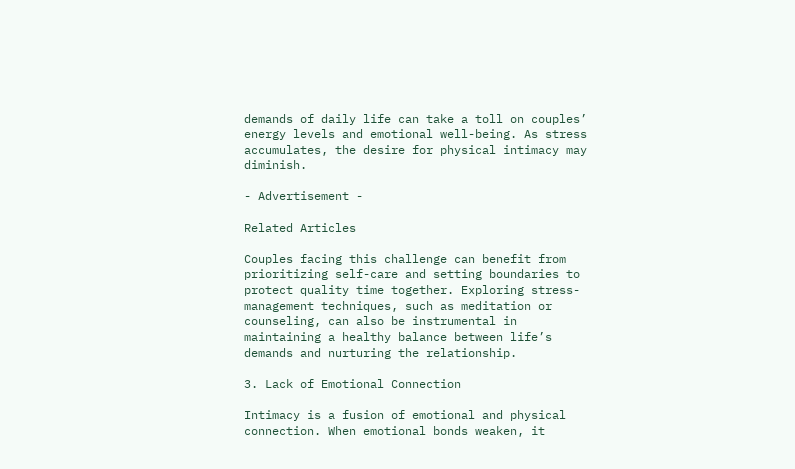demands of daily life can take a toll on couples’ energy levels and emotional well-being. As stress accumulates, the desire for physical intimacy may diminish.

- Advertisement -

Related Articles

Couples facing this challenge can benefit from prioritizing self-care and setting boundaries to protect quality time together. Exploring stress-management techniques, such as meditation or counseling, can also be instrumental in maintaining a healthy balance between life’s demands and nurturing the relationship.

3. Lack of Emotional Connection

Intimacy is a fusion of emotional and physical connection. When emotional bonds weaken, it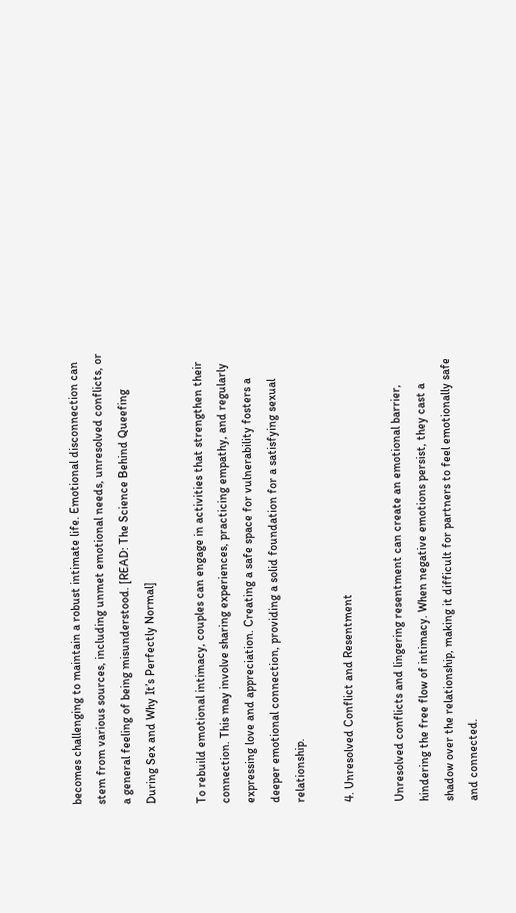becomes challenging to maintain a robust intimate life. Emotional disconnection can stem from various sources, including unmet emotional needs, unresolved conflicts, or a general feeling of being misunderstood. [READ: The Science Behind Queefing During Sex and Why It’s Perfectly Normal]

To rebuild emotional intimacy, couples can engage in activities that strengthen their connection. This may involve sharing experiences, practicing empathy, and regularly expressing love and appreciation. Creating a safe space for vulnerability fosters a deeper emotional connection, providing a solid foundation for a satisfying sexual relationship.

4. Unresolved Conflict and Resentment

Unresolved conflicts and lingering resentment can create an emotional barrier, hindering the free flow of intimacy. When negative emotions persist, they cast a shadow over the relationship, making it difficult for partners to feel emotionally safe and connected.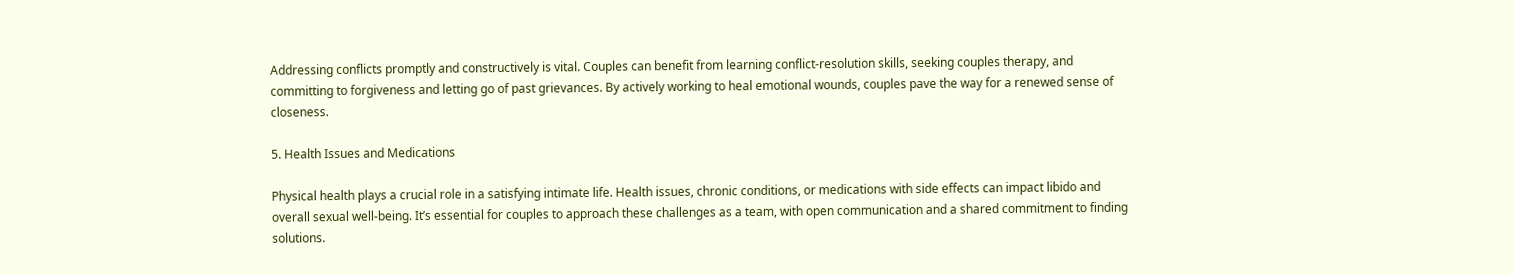Addressing conflicts promptly and constructively is vital. Couples can benefit from learning conflict-resolution skills, seeking couples therapy, and committing to forgiveness and letting go of past grievances. By actively working to heal emotional wounds, couples pave the way for a renewed sense of closeness.

5. Health Issues and Medications

Physical health plays a crucial role in a satisfying intimate life. Health issues, chronic conditions, or medications with side effects can impact libido and overall sexual well-being. It’s essential for couples to approach these challenges as a team, with open communication and a shared commitment to finding solutions.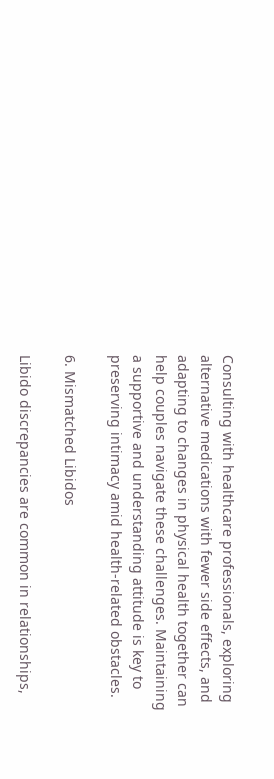Consulting with healthcare professionals, exploring alternative medications with fewer side effects, and adapting to changes in physical health together can help couples navigate these challenges. Maintaining a supportive and understanding attitude is key to preserving intimacy amid health-related obstacles.

6. Mismatched Libidos

Libido discrepancies are common in relationships,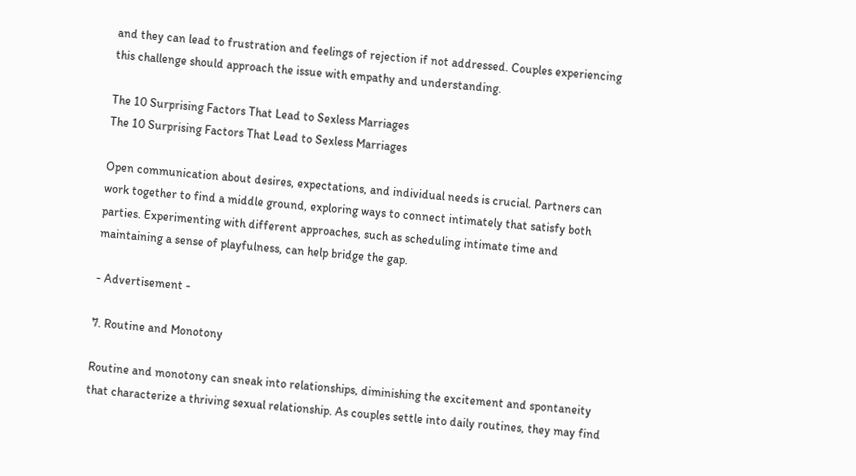and they can lead to frustration and feelings of rejection if not addressed. Couples experiencing this challenge should approach the issue with empathy and understanding.

The 10 Surprising Factors That Lead to Sexless Marriages
The 10 Surprising Factors That Lead to Sexless Marriages

Open communication about desires, expectations, and individual needs is crucial. Partners can work together to find a middle ground, exploring ways to connect intimately that satisfy both parties. Experimenting with different approaches, such as scheduling intimate time and maintaining a sense of playfulness, can help bridge the gap.

- Advertisement -

7. Routine and Monotony

Routine and monotony can sneak into relationships, diminishing the excitement and spontaneity that characterize a thriving sexual relationship. As couples settle into daily routines, they may find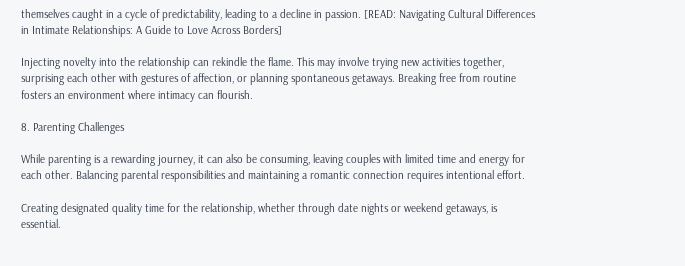themselves caught in a cycle of predictability, leading to a decline in passion. [READ: Navigating Cultural Differences in Intimate Relationships: A Guide to Love Across Borders]

Injecting novelty into the relationship can rekindle the flame. This may involve trying new activities together, surprising each other with gestures of affection, or planning spontaneous getaways. Breaking free from routine fosters an environment where intimacy can flourish.

8. Parenting Challenges

While parenting is a rewarding journey, it can also be consuming, leaving couples with limited time and energy for each other. Balancing parental responsibilities and maintaining a romantic connection requires intentional effort.

Creating designated quality time for the relationship, whether through date nights or weekend getaways, is essential.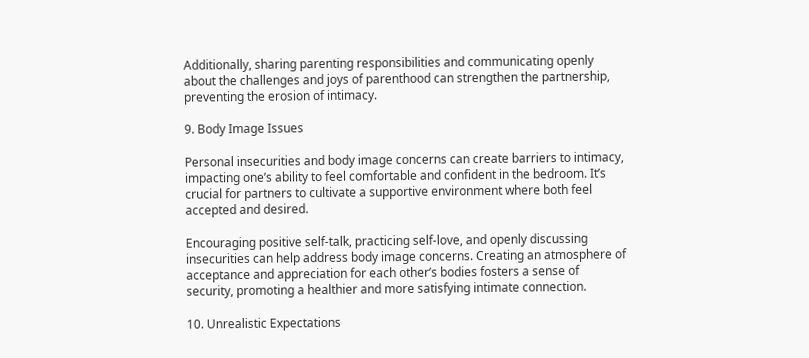Additionally, sharing parenting responsibilities and communicating openly about the challenges and joys of parenthood can strengthen the partnership, preventing the erosion of intimacy.

9. Body Image Issues

Personal insecurities and body image concerns can create barriers to intimacy, impacting one’s ability to feel comfortable and confident in the bedroom. It’s crucial for partners to cultivate a supportive environment where both feel accepted and desired.

Encouraging positive self-talk, practicing self-love, and openly discussing insecurities can help address body image concerns. Creating an atmosphere of acceptance and appreciation for each other’s bodies fosters a sense of security, promoting a healthier and more satisfying intimate connection.

10. Unrealistic Expectations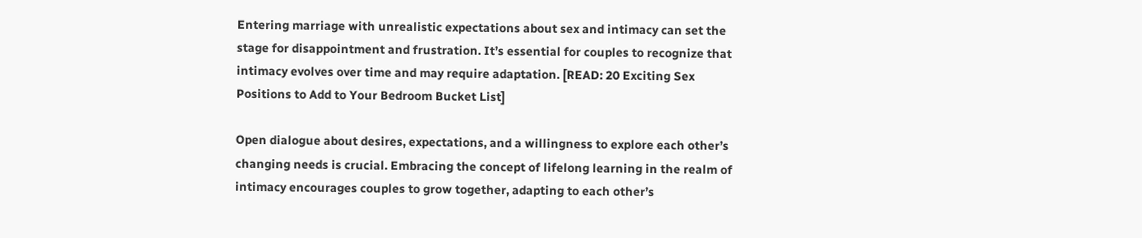Entering marriage with unrealistic expectations about sex and intimacy can set the stage for disappointment and frustration. It’s essential for couples to recognize that intimacy evolves over time and may require adaptation. [READ: 20 Exciting Sex Positions to Add to Your Bedroom Bucket List]

Open dialogue about desires, expectations, and a willingness to explore each other’s changing needs is crucial. Embracing the concept of lifelong learning in the realm of intimacy encourages couples to grow together, adapting to each other’s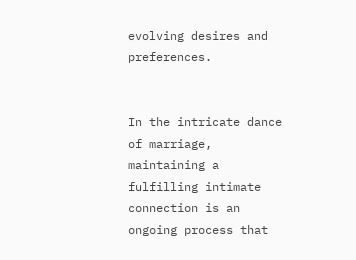evolving desires and preferences.


In the intricate dance of marriage, maintaining a fulfilling intimate connection is an ongoing process that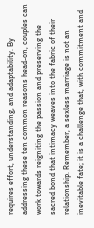requires effort, understanding, and adaptability. By addressing these ten common reasons head-on, couples can work towards reigniting the passion and preserving the sacred bond that intimacy weaves into the fabric of their relationship. Remember, a sexless marriage is not an inevitable fate; it is a challenge that, with commitment and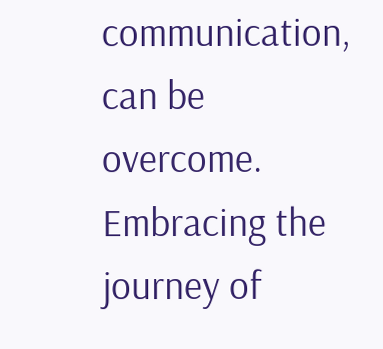communication, can be overcome. Embracing the journey of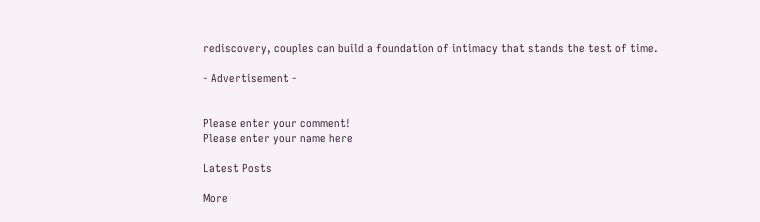rediscovery, couples can build a foundation of intimacy that stands the test of time.

- Advertisement -


Please enter your comment!
Please enter your name here

Latest Posts

More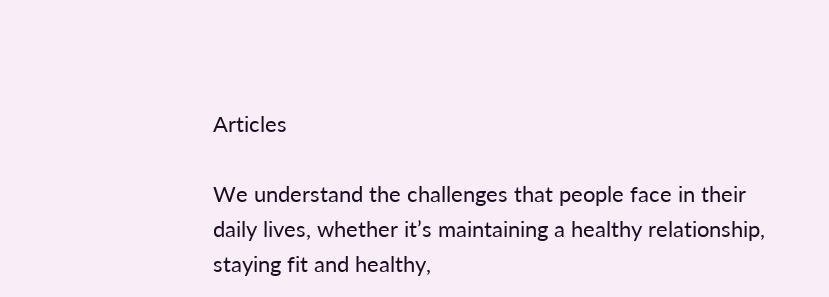Articles

We understand the challenges that people face in their daily lives, whether it’s maintaining a healthy relationship, staying fit and healthy,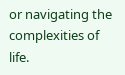or navigating the complexities of life.